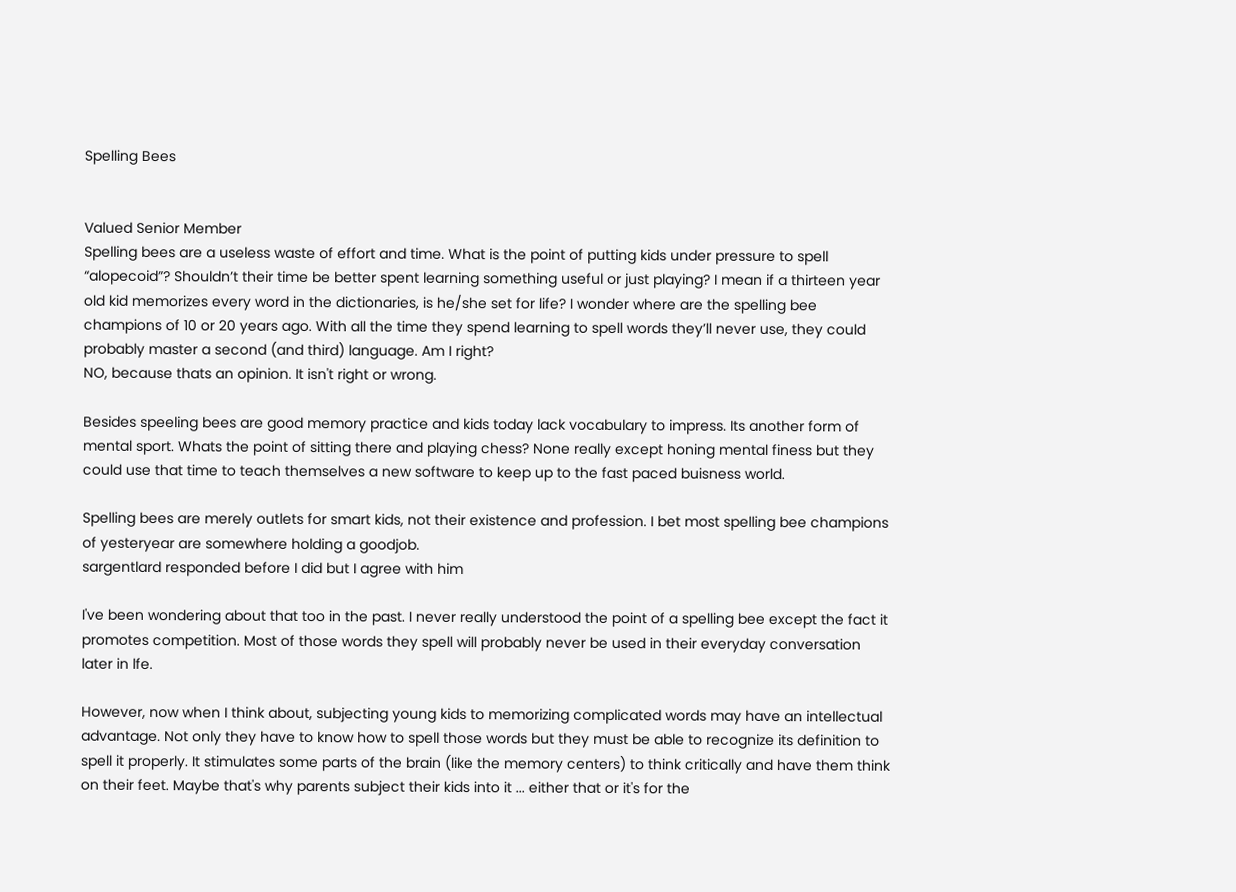Spelling Bees


Valued Senior Member
Spelling bees are a useless waste of effort and time. What is the point of putting kids under pressure to spell “alopecoid”? Shouldn’t their time be better spent learning something useful or just playing? I mean if a thirteen year old kid memorizes every word in the dictionaries, is he/she set for life? I wonder where are the spelling bee champions of 10 or 20 years ago. With all the time they spend learning to spell words they’ll never use, they could probably master a second (and third) language. Am I right?
NO, because thats an opinion. It isn't right or wrong.

Besides speeling bees are good memory practice and kids today lack vocabulary to impress. Its another form of mental sport. Whats the point of sitting there and playing chess? None really except honing mental finess but they could use that time to teach themselves a new software to keep up to the fast paced buisness world.

Spelling bees are merely outlets for smart kids, not their existence and profession. I bet most spelling bee champions of yesteryear are somewhere holding a goodjob.
sargentlard responded before I did but I agree with him

I've been wondering about that too in the past. I never really understood the point of a spelling bee except the fact it promotes competition. Most of those words they spell will probably never be used in their everyday conversation later in lfe.

However, now when I think about, subjecting young kids to memorizing complicated words may have an intellectual advantage. Not only they have to know how to spell those words but they must be able to recognize its definition to spell it properly. It stimulates some parts of the brain (like the memory centers) to think critically and have them think on their feet. Maybe that's why parents subject their kids into it ... either that or it's for the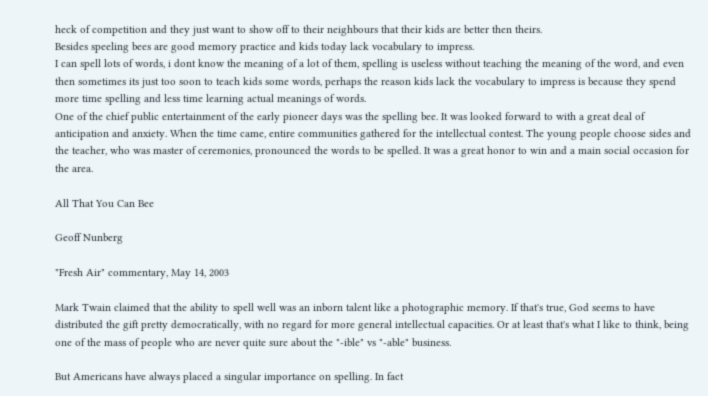heck of competition and they just want to show off to their neighbours that their kids are better then theirs.
Besides speeling bees are good memory practice and kids today lack vocabulary to impress.
I can spell lots of words, i dont know the meaning of a lot of them, spelling is useless without teaching the meaning of the word, and even then sometimes its just too soon to teach kids some words, perhaps the reason kids lack the vocabulary to impress is because they spend more time spelling and less time learning actual meanings of words.
One of the chief public entertainment of the early pioneer days was the spelling bee. It was looked forward to with a great deal of anticipation and anxiety. When the time came, entire communities gathered for the intellectual contest. The young people choose sides and the teacher, who was master of ceremonies, pronounced the words to be spelled. It was a great honor to win and a main social occasion for the area.

All That You Can Bee

Geoff Nunberg

"Fresh Air" commentary, May 14, 2003

Mark Twain claimed that the ability to spell well was an inborn talent like a photographic memory. If that's true, God seems to have distributed the gift pretty democratically, with no regard for more general intellectual capacities. Or at least that's what I like to think, being one of the mass of people who are never quite sure about the "-ible" vs "-able" business.

But Americans have always placed a singular importance on spelling. In fact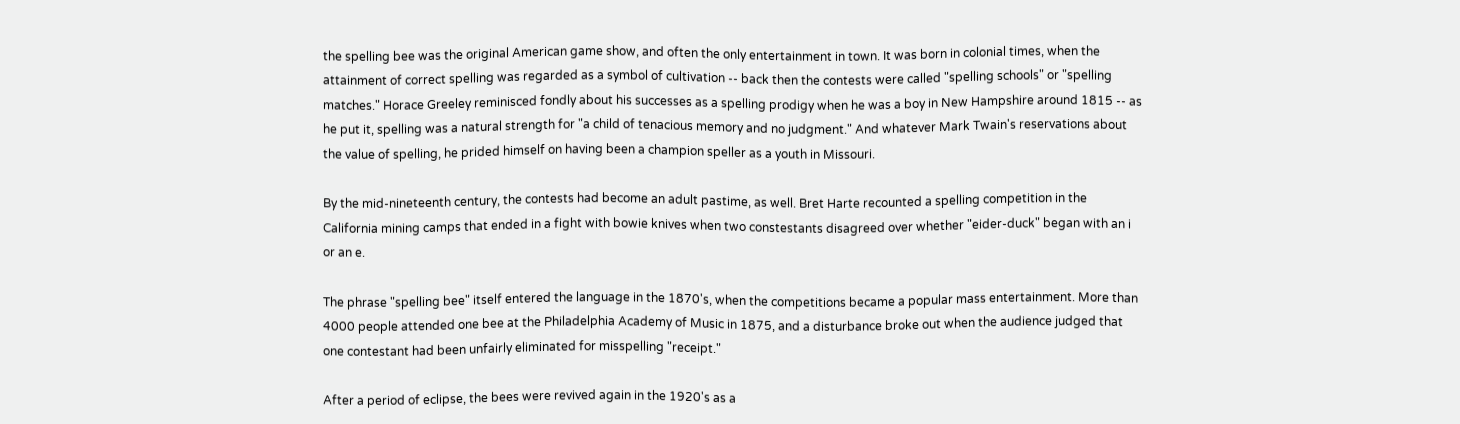the spelling bee was the original American game show, and often the only entertainment in town. It was born in colonial times, when the attainment of correct spelling was regarded as a symbol of cultivation -- back then the contests were called "spelling schools" or "spelling matches." Horace Greeley reminisced fondly about his successes as a spelling prodigy when he was a boy in New Hampshire around 1815 -- as he put it, spelling was a natural strength for "a child of tenacious memory and no judgment." And whatever Mark Twain's reservations about the value of spelling, he prided himself on having been a champion speller as a youth in Missouri.

By the mid-nineteenth century, the contests had become an adult pastime, as well. Bret Harte recounted a spelling competition in the California mining camps that ended in a fight with bowie knives when two constestants disagreed over whether "eider-duck" began with an i or an e.

The phrase "spelling bee" itself entered the language in the 1870's, when the competitions became a popular mass entertainment. More than 4000 people attended one bee at the Philadelphia Academy of Music in 1875, and a disturbance broke out when the audience judged that one contestant had been unfairly eliminated for misspelling "receipt."

After a period of eclipse, the bees were revived again in the 1920's as a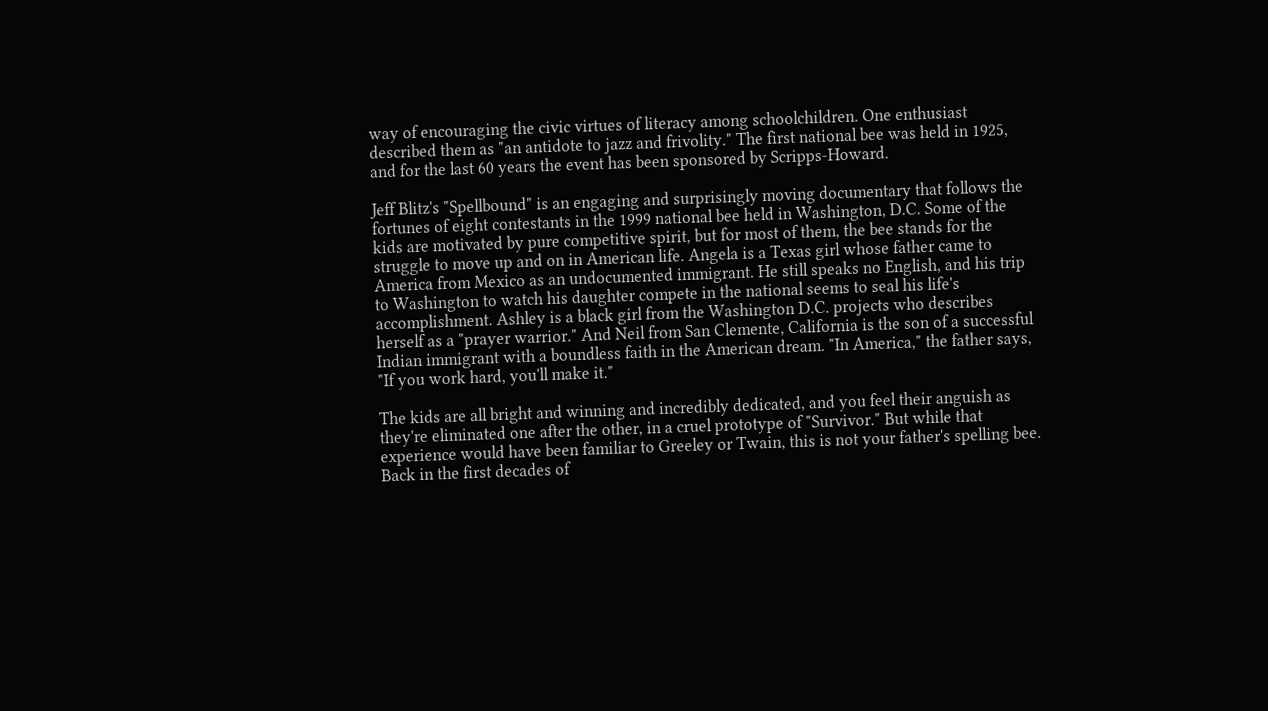way of encouraging the civic virtues of literacy among schoolchildren. One enthusiast described them as "an antidote to jazz and frivolity." The first national bee was held in 1925, and for the last 60 years the event has been sponsored by Scripps-Howard.

Jeff Blitz's "Spellbound" is an engaging and surprisingly moving documentary that follows the fortunes of eight contestants in the 1999 national bee held in Washington, D.C. Some of the kids are motivated by pure competitive spirit, but for most of them, the bee stands for the struggle to move up and on in American life. Angela is a Texas girl whose father came to America from Mexico as an undocumented immigrant. He still speaks no English, and his trip to Washington to watch his daughter compete in the national seems to seal his life's accomplishment. Ashley is a black girl from the Washington D.C. projects who describes herself as a "prayer warrior." And Neil from San Clemente, California is the son of a successful Indian immigrant with a boundless faith in the American dream. "In America," the father says, "If you work hard, you'll make it."

The kids are all bright and winning and incredibly dedicated, and you feel their anguish as they're eliminated one after the other, in a cruel prototype of "Survivor." But while that experience would have been familiar to Greeley or Twain, this is not your father's spelling bee. Back in the first decades of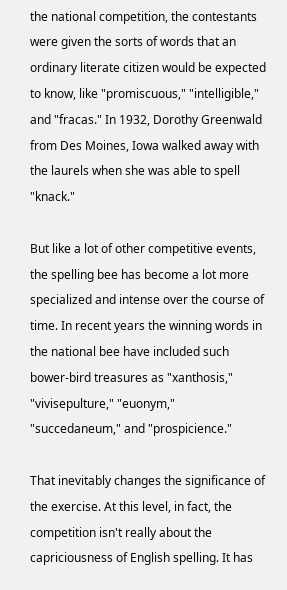the national competition, the contestants were given the sorts of words that an ordinary literate citizen would be expected to know, like "promiscuous," "intelligible," and "fracas." In 1932, Dorothy Greenwald from Des Moines, Iowa walked away with the laurels when she was able to spell "knack."

But like a lot of other competitive events, the spelling bee has become a lot more specialized and intense over the course of time. In recent years the winning words in the national bee have included such bower-bird treasures as "xanthosis," "vivisepulture," "euonym," "succedaneum," and "prospicience."

That inevitably changes the significance of the exercise. At this level, in fact, the competition isn't really about the capriciousness of English spelling. It has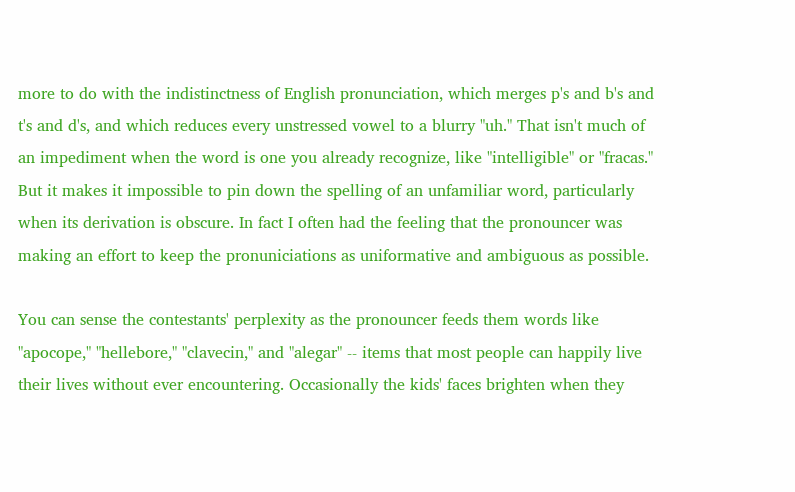more to do with the indistinctness of English pronunciation, which merges p's and b's and t's and d's, and which reduces every unstressed vowel to a blurry "uh." That isn't much of an impediment when the word is one you already recognize, like "intelligible" or "fracas." But it makes it impossible to pin down the spelling of an unfamiliar word, particularly when its derivation is obscure. In fact I often had the feeling that the pronouncer was making an effort to keep the pronuniciations as uniformative and ambiguous as possible.

You can sense the contestants' perplexity as the pronouncer feeds them words like "apocope," "hellebore," "clavecin," and "alegar" -- items that most people can happily live their lives without ever encountering. Occasionally the kids' faces brighten when they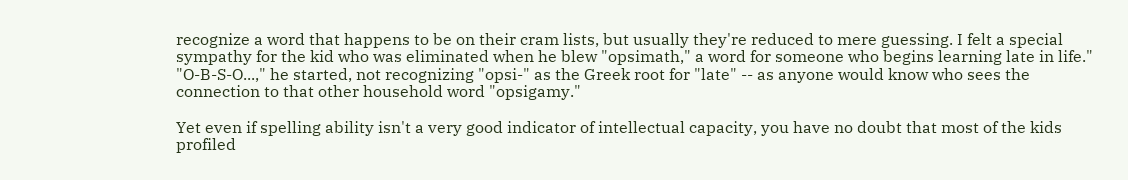recognize a word that happens to be on their cram lists, but usually they're reduced to mere guessing. I felt a special sympathy for the kid who was eliminated when he blew "opsimath," a word for someone who begins learning late in life." "O-B-S-O...," he started, not recognizing "opsi-" as the Greek root for "late" -- as anyone would know who sees the connection to that other household word "opsigamy."

Yet even if spelling ability isn't a very good indicator of intellectual capacity, you have no doubt that most of the kids profiled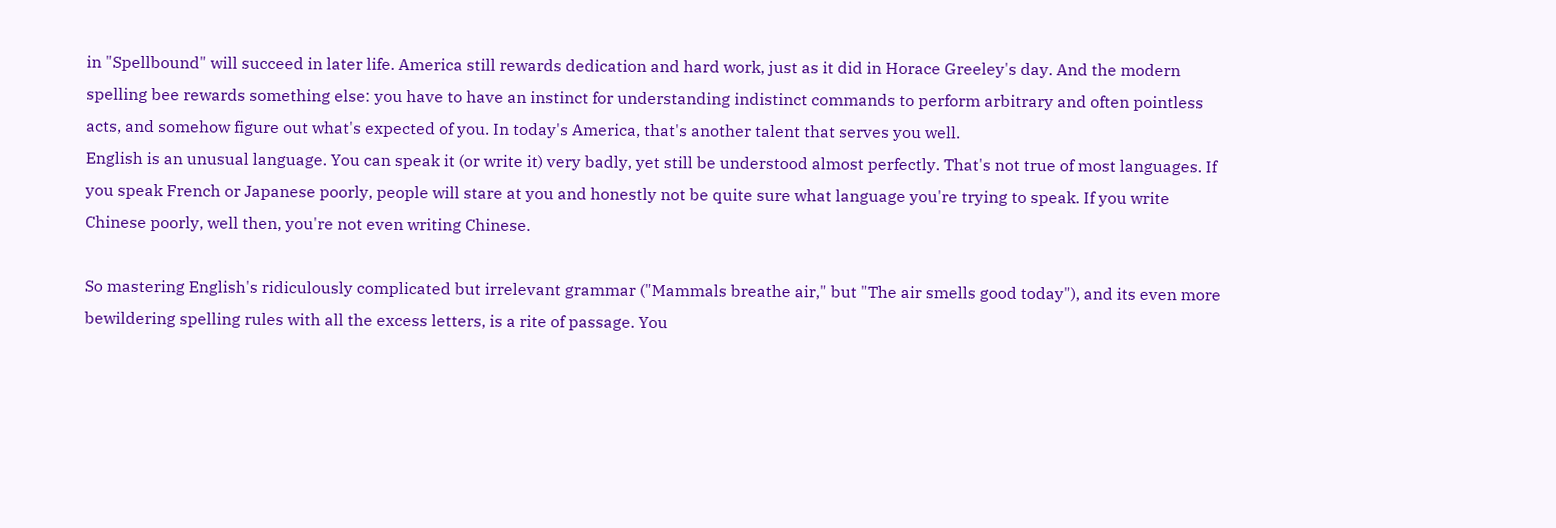in "Spellbound" will succeed in later life. America still rewards dedication and hard work, just as it did in Horace Greeley's day. And the modern spelling bee rewards something else: you have to have an instinct for understanding indistinct commands to perform arbitrary and often pointless acts, and somehow figure out what's expected of you. In today's America, that's another talent that serves you well.
English is an unusual language. You can speak it (or write it) very badly, yet still be understood almost perfectly. That's not true of most languages. If you speak French or Japanese poorly, people will stare at you and honestly not be quite sure what language you're trying to speak. If you write Chinese poorly, well then, you're not even writing Chinese.

So mastering English's ridiculously complicated but irrelevant grammar ("Mammals breathe air," but "The air smells good today"), and its even more bewildering spelling rules with all the excess letters, is a rite of passage. You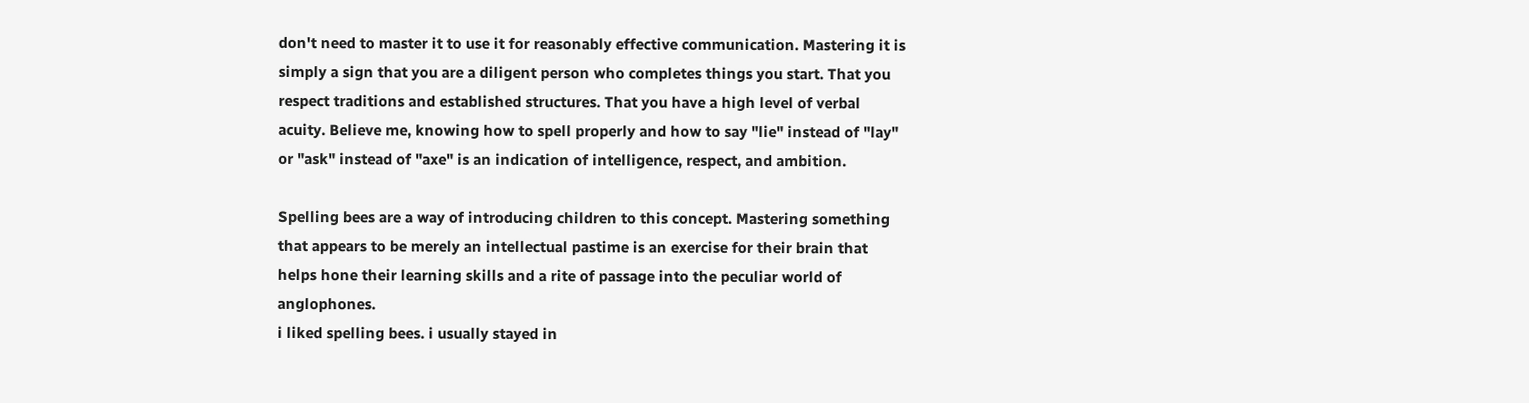don't need to master it to use it for reasonably effective communication. Mastering it is simply a sign that you are a diligent person who completes things you start. That you respect traditions and established structures. That you have a high level of verbal acuity. Believe me, knowing how to spell properly and how to say "lie" instead of "lay" or "ask" instead of "axe" is an indication of intelligence, respect, and ambition.

Spelling bees are a way of introducing children to this concept. Mastering something that appears to be merely an intellectual pastime is an exercise for their brain that helps hone their learning skills and a rite of passage into the peculiar world of anglophones.
i liked spelling bees. i usually stayed in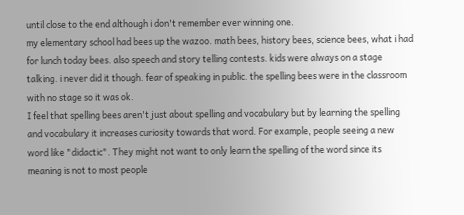until close to the end although i don't remember ever winning one.
my elementary school had bees up the wazoo. math bees, history bees, science bees, what i had for lunch today bees. also speech and story telling contests. kids were always on a stage talking. i never did it though. fear of speaking in public. the spelling bees were in the classroom with no stage so it was ok.
I feel that spelling bees aren't just about spelling and vocabulary but by learning the spelling and vocabulary it increases curiosity towards that word. For example, people seeing a new word like "didactic". They might not want to only learn the spelling of the word since its meaning is not to most people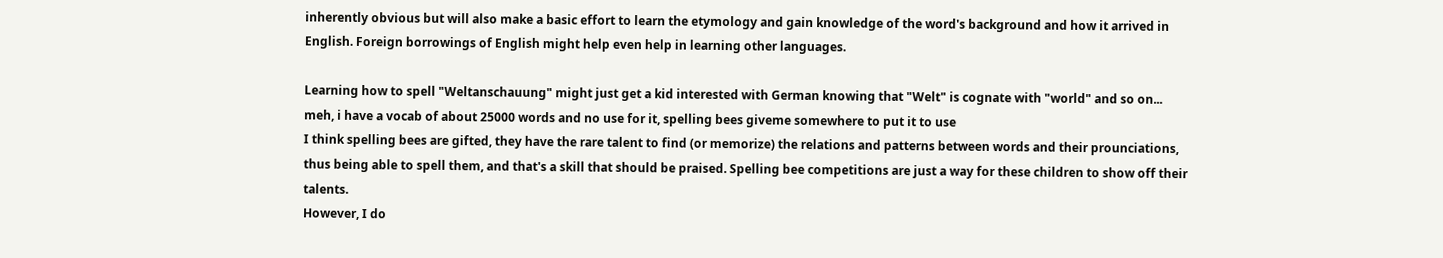inherently obvious but will also make a basic effort to learn the etymology and gain knowledge of the word's background and how it arrived in English. Foreign borrowings of English might help even help in learning other languages.

Learning how to spell "Weltanschauung" might just get a kid interested with German knowing that "Welt" is cognate with "world" and so on...
meh, i have a vocab of about 25000 words and no use for it, spelling bees giveme somewhere to put it to use
I think spelling bees are gifted, they have the rare talent to find (or memorize) the relations and patterns between words and their prounciations, thus being able to spell them, and that's a skill that should be praised. Spelling bee competitions are just a way for these children to show off their talents.
However, I do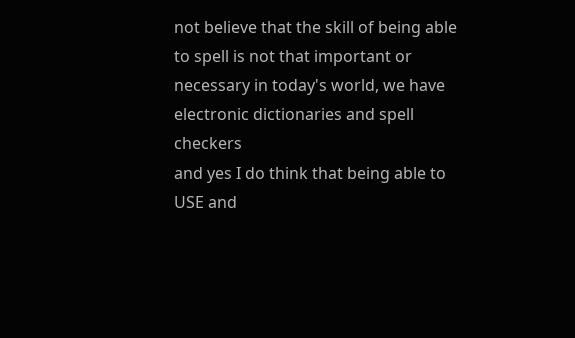not believe that the skill of being able to spell is not that important or necessary in today's world, we have electronic dictionaries and spell checkers
and yes I do think that being able to USE and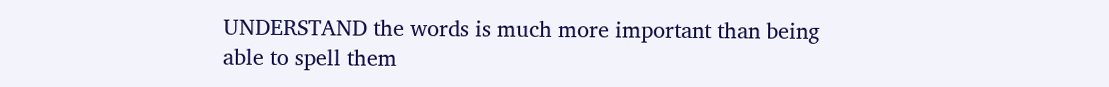UNDERSTAND the words is much more important than being able to spell them